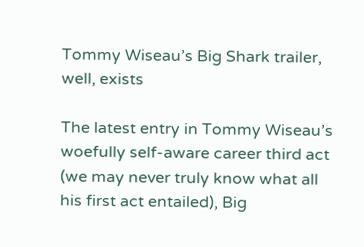Tommy Wiseau’s Big Shark trailer, well, exists

The latest entry in Tommy Wiseau’s woefully self-aware career third act (we may never truly know what all his first act entailed), Big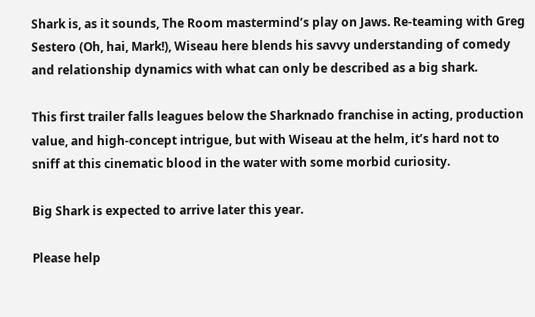Shark is, as it sounds, The Room mastermind’s play on Jaws. Re-teaming with Greg Sestero (Oh, hai, Mark!), Wiseau here blends his savvy understanding of comedy and relationship dynamics with what can only be described as a big shark.

This first trailer falls leagues below the Sharknado franchise in acting, production value, and high-concept intrigue, but with Wiseau at the helm, it’s hard not to sniff at this cinematic blood in the water with some morbid curiosity.

Big Shark is expected to arrive later this year.

Please help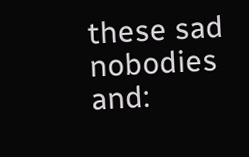these sad nobodies and: